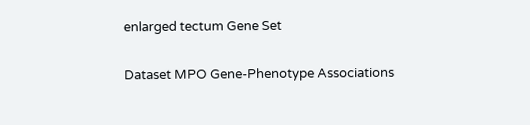enlarged tectum Gene Set

Dataset MPO Gene-Phenotype Associations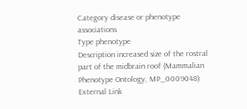Category disease or phenotype associations
Type phenotype
Description increased size of the rostral part of the midbrain roof (Mammalian Phenotype Ontology, MP_0009048)
External Link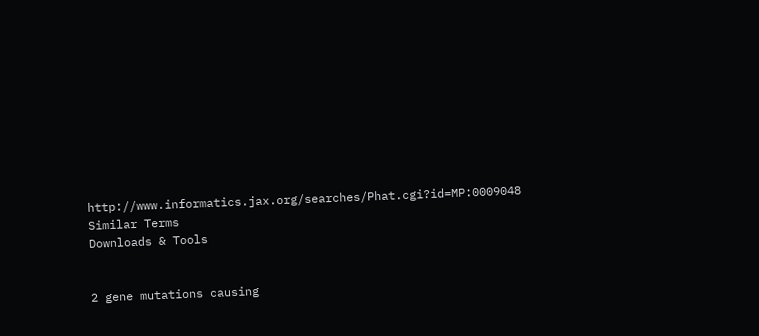http://www.informatics.jax.org/searches/Phat.cgi?id=MP:0009048
Similar Terms
Downloads & Tools


2 gene mutations causing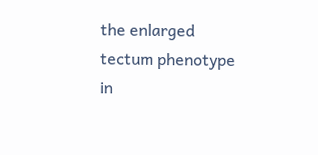the enlarged tectum phenotype in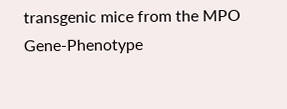transgenic mice from the MPO Gene-Phenotype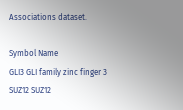Associations dataset.

Symbol Name
GLI3 GLI family zinc finger 3
SUZ12 SUZ12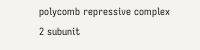polycomb repressive complex 2 subunit